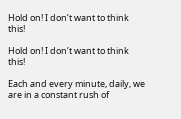Hold on! I don’t want to think this!

Hold on! I don’t want to think this!

Each and every minute, daily, we are in a constant rush of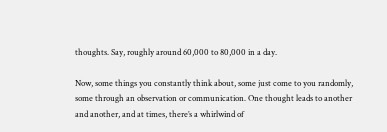thoughts. Say, roughly around 60,000 to 80,000 in a day.

Now, some things you constantly think about, some just come to you randomly, some through an observation or communication. One thought leads to another and another, and at times, there’s a whirlwind of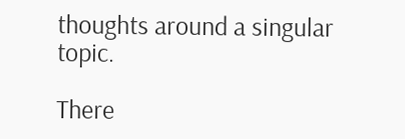thoughts around a singular topic.

There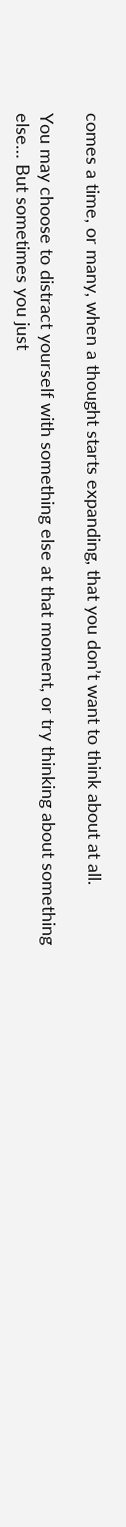comes a time, or many, when a thought starts expanding, that you don’t want to think about at all.

You may choose to distract yourself with something else at that moment, or try thinking about something else… But sometimes you just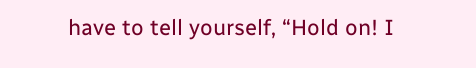have to tell yourself, “Hold on! I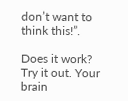don’t want to think this!”.

Does it work? Try it out. Your brain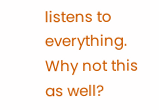listens to everything. Why not this as well?